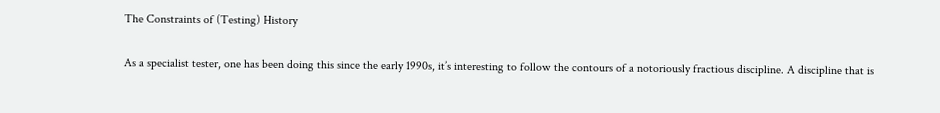The Constraints of (Testing) History

As a specialist tester, one has been doing this since the early 1990s, it’s interesting to follow the contours of a notoriously fractious discipline. A discipline that is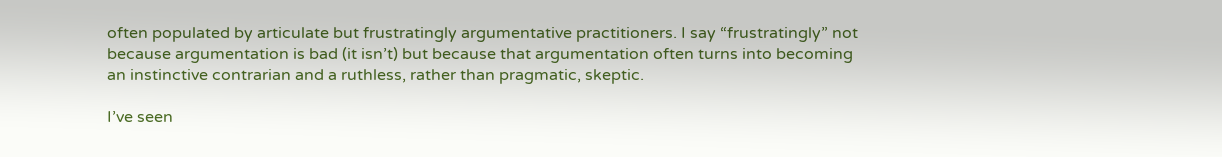often populated by articulate but frustratingly argumentative practitioners. I say “frustratingly” not because argumentation is bad (it isn’t) but because that argumentation often turns into becoming an instinctive contrarian and a ruthless, rather than pragmatic, skeptic.

I’ve seen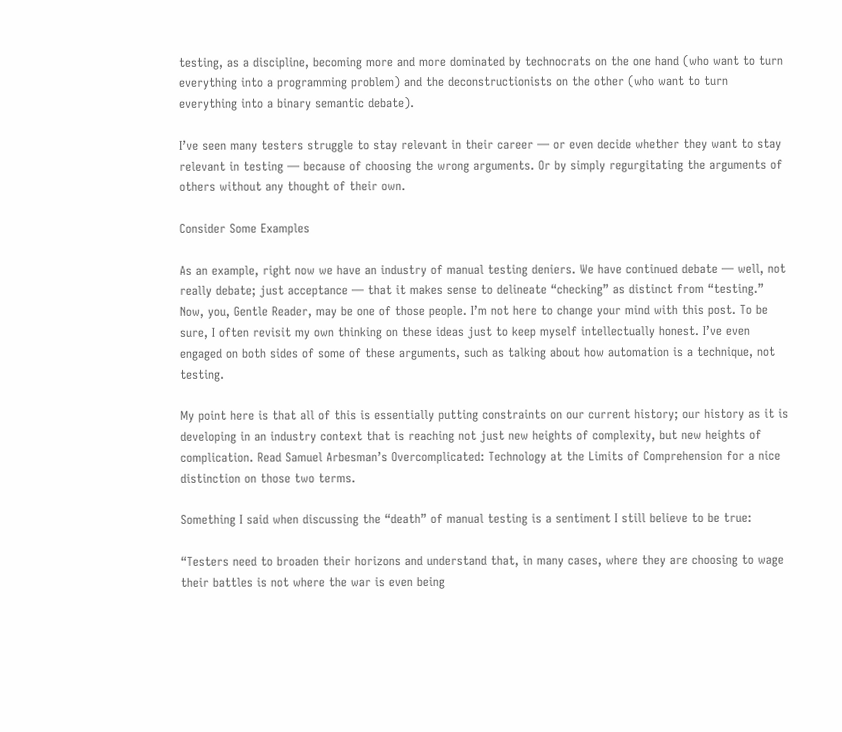testing, as a discipline, becoming more and more dominated by technocrats on the one hand (who want to turn everything into a programming problem) and the deconstructionists on the other (who want to turn everything into a binary semantic debate).

I’ve seen many testers struggle to stay relevant in their career — or even decide whether they want to stay relevant in testing — because of choosing the wrong arguments. Or by simply regurgitating the arguments of others without any thought of their own.

Consider Some Examples

As an example, right now we have an industry of manual testing deniers. We have continued debate — well, not really debate; just acceptance — that it makes sense to delineate “checking” as distinct from “testing.” Now, you, Gentle Reader, may be one of those people. I’m not here to change your mind with this post. To be sure, I often revisit my own thinking on these ideas just to keep myself intellectually honest. I’ve even engaged on both sides of some of these arguments, such as talking about how automation is a technique, not testing.

My point here is that all of this is essentially putting constraints on our current history; our history as it is developing in an industry context that is reaching not just new heights of complexity, but new heights of complication. Read Samuel Arbesman’s Overcomplicated: Technology at the Limits of Comprehension for a nice distinction on those two terms.

Something I said when discussing the “death” of manual testing is a sentiment I still believe to be true:

“Testers need to broaden their horizons and understand that, in many cases, where they are choosing to wage their battles is not where the war is even being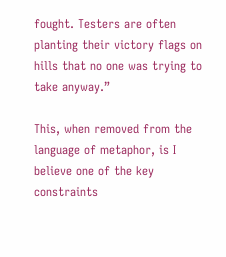fought. Testers are often planting their victory flags on hills that no one was trying to take anyway.”

This, when removed from the language of metaphor, is I believe one of the key constraints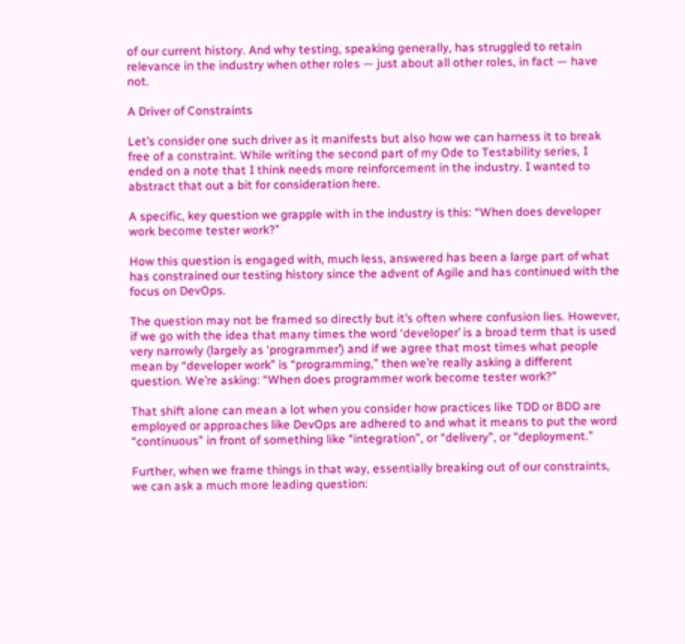of our current history. And why testing, speaking generally, has struggled to retain relevance in the industry when other roles — just about all other roles, in fact — have not.

A Driver of Constraints

Let’s consider one such driver as it manifests but also how we can harness it to break free of a constraint. While writing the second part of my Ode to Testability series, I ended on a note that I think needs more reinforcement in the industry. I wanted to abstract that out a bit for consideration here.

A specific, key question we grapple with in the industry is this: “When does developer work become tester work?”

How this question is engaged with, much less, answered has been a large part of what has constrained our testing history since the advent of Agile and has continued with the focus on DevOps.

The question may not be framed so directly but it’s often where confusion lies. However, if we go with the idea that many times the word ‘developer’ is a broad term that is used very narrowly (largely as ‘programmer’) and if we agree that most times what people mean by “developer work” is “programming,” then we’re really asking a different question. We’re asking: “When does programmer work become tester work?”

That shift alone can mean a lot when you consider how practices like TDD or BDD are employed or approaches like DevOps are adhered to and what it means to put the word “continuous” in front of something like “integration”, or “delivery”, or “deployment.”

Further, when we frame things in that way, essentially breaking out of our constraints, we can ask a much more leading question: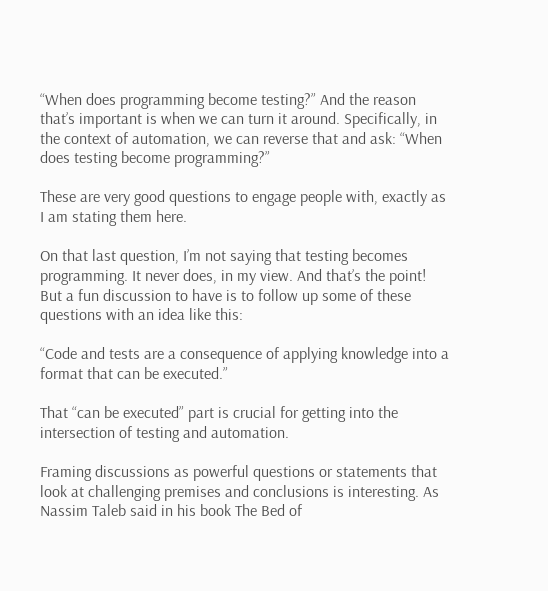“When does programming become testing?” And the reason that’s important is when we can turn it around. Specifically, in the context of automation, we can reverse that and ask: “When does testing become programming?”

These are very good questions to engage people with, exactly as I am stating them here.

On that last question, I’m not saying that testing becomes programming. It never does, in my view. And that’s the point! But a fun discussion to have is to follow up some of these questions with an idea like this:

“Code and tests are a consequence of applying knowledge into a format that can be executed.”

That “can be executed” part is crucial for getting into the intersection of testing and automation.

Framing discussions as powerful questions or statements that look at challenging premises and conclusions is interesting. As Nassim Taleb said in his book The Bed of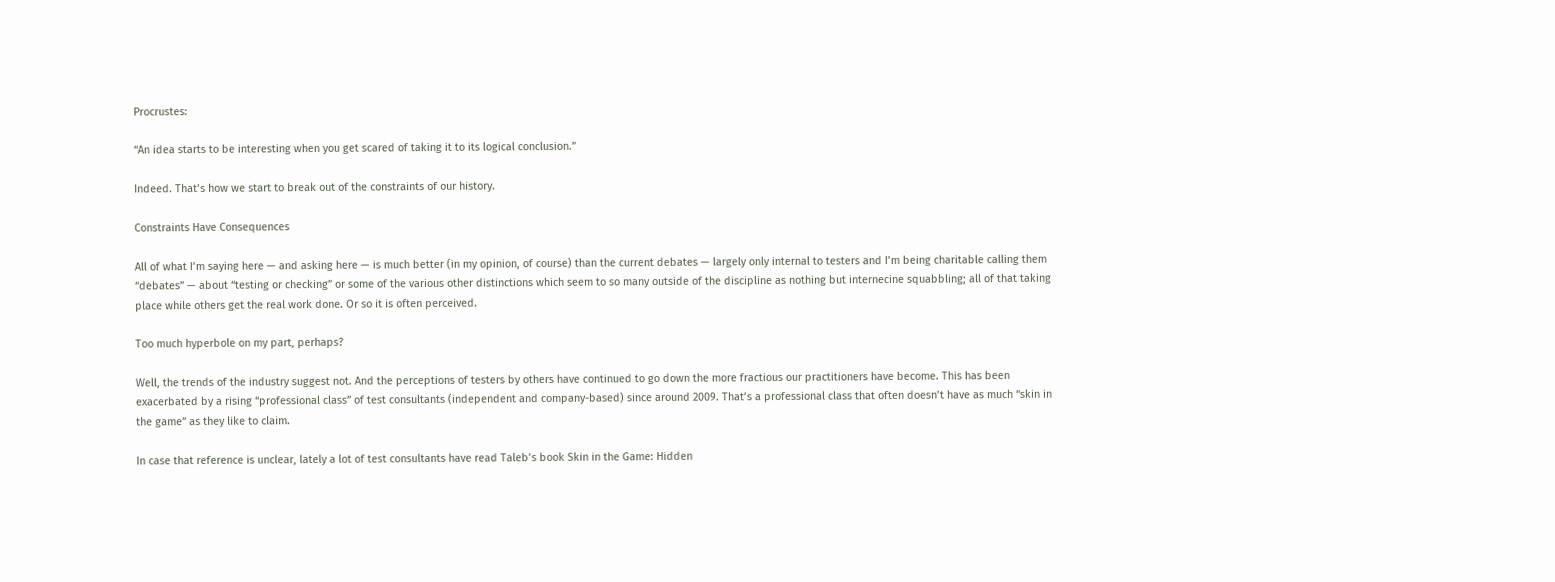Procrustes:

“An idea starts to be interesting when you get scared of taking it to its logical conclusion.”

Indeed. That’s how we start to break out of the constraints of our history.

Constraints Have Consequences

All of what I’m saying here — and asking here — is much better (in my opinion, of course) than the current debates — largely only internal to testers and I’m being charitable calling them “debates” — about “testing or checking” or some of the various other distinctions which seem to so many outside of the discipline as nothing but internecine squabbling; all of that taking place while others get the real work done. Or so it is often perceived.

Too much hyperbole on my part, perhaps?

Well, the trends of the industry suggest not. And the perceptions of testers by others have continued to go down the more fractious our practitioners have become. This has been exacerbated by a rising “professional class” of test consultants (independent and company-based) since around 2009. That’s a professional class that often doesn’t have as much “skin in the game” as they like to claim.

In case that reference is unclear, lately a lot of test consultants have read Taleb’s book Skin in the Game: Hidden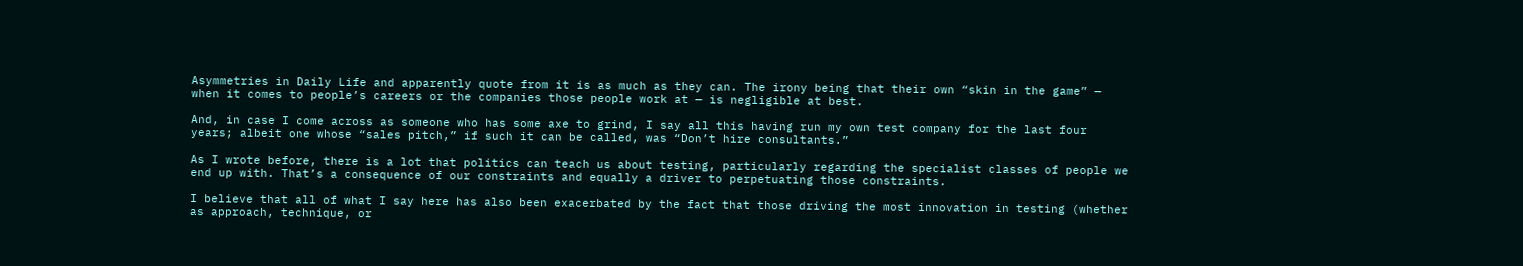Asymmetries in Daily Life and apparently quote from it is as much as they can. The irony being that their own “skin in the game” — when it comes to people’s careers or the companies those people work at — is negligible at best.

And, in case I come across as someone who has some axe to grind, I say all this having run my own test company for the last four years; albeit one whose “sales pitch,” if such it can be called, was “Don’t hire consultants.”

As I wrote before, there is a lot that politics can teach us about testing, particularly regarding the specialist classes of people we end up with. That’s a consequence of our constraints and equally a driver to perpetuating those constraints.

I believe that all of what I say here has also been exacerbated by the fact that those driving the most innovation in testing (whether as approach, technique, or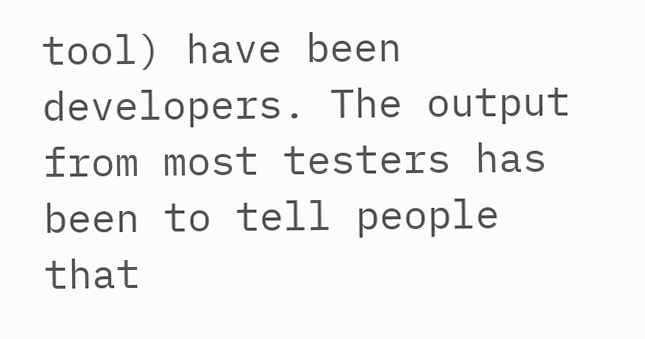tool) have been developers. The output from most testers has been to tell people that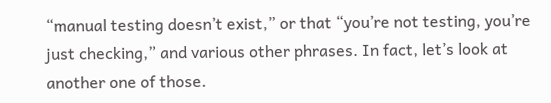“manual testing doesn’t exist,” or that “you’re not testing, you’re just checking,” and various other phrases. In fact, let’s look at another one of those.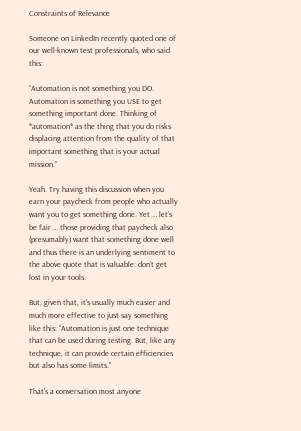Constraints of Relevance

Someone on LinkedIn recently quoted one of our well-known test professionals, who said this:

“Automation is not something you DO. Automation is something you USE to get something important done. Thinking of *automation* as the thing that you do risks displacing attention from the quality of that important something that is your actual mission.”

Yeah. Try having this discussion when you earn your paycheck from people who actually want you to get something done. Yet … let’s be fair … those providing that paycheck also (presumably) want that something done well and thus there is an underlying sentiment to the above quote that is valuable: don’t get lost in your tools.

But, given that, it’s usually much easier and much more effective to just say something like this: “Automation is just one technique that can be used during testing. But, like any technique, it can provide certain efficiencies but also has some limits.”

That’s a conversation most anyone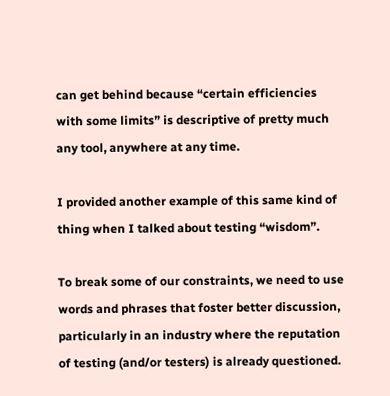can get behind because “certain efficiencies with some limits” is descriptive of pretty much any tool, anywhere at any time.

I provided another example of this same kind of thing when I talked about testing “wisdom”.

To break some of our constraints, we need to use words and phrases that foster better discussion, particularly in an industry where the reputation of testing (and/or testers) is already questioned.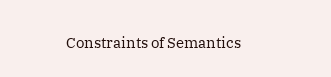Constraints of Semantics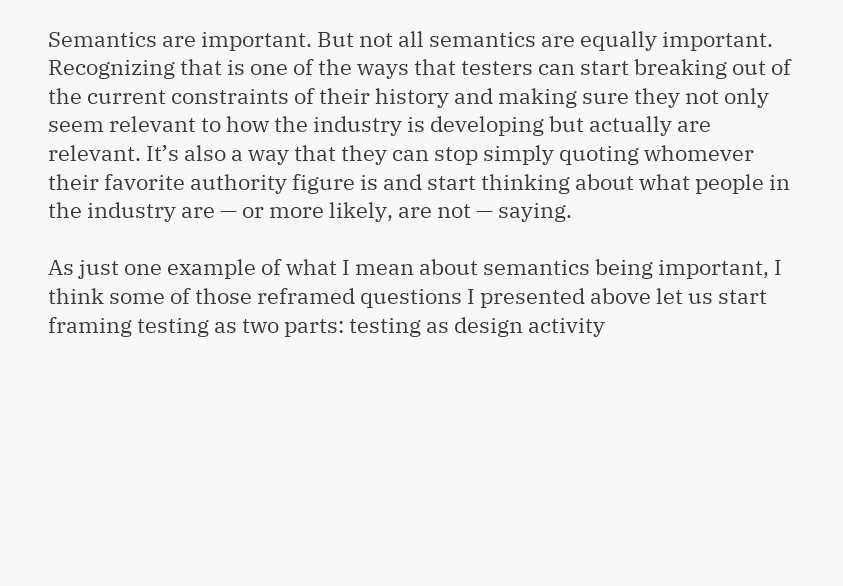Semantics are important. But not all semantics are equally important. Recognizing that is one of the ways that testers can start breaking out of the current constraints of their history and making sure they not only seem relevant to how the industry is developing but actually are relevant. It’s also a way that they can stop simply quoting whomever their favorite authority figure is and start thinking about what people in the industry are — or more likely, are not — saying.

As just one example of what I mean about semantics being important, I think some of those reframed questions I presented above let us start framing testing as two parts: testing as design activity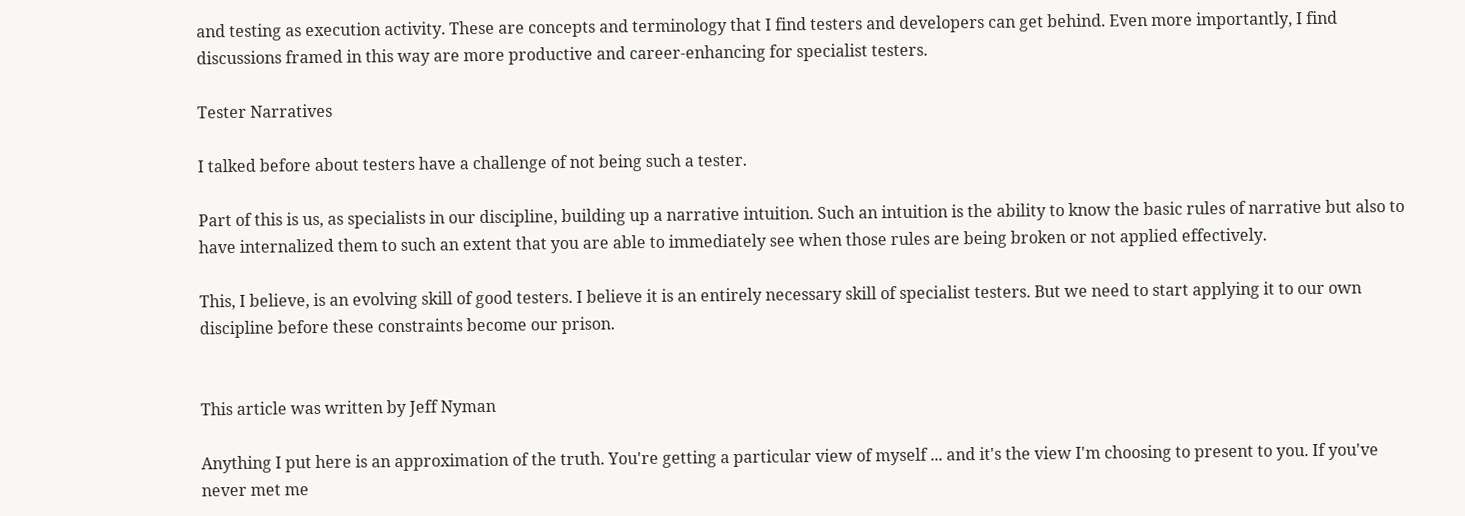and testing as execution activity. These are concepts and terminology that I find testers and developers can get behind. Even more importantly, I find discussions framed in this way are more productive and career-enhancing for specialist testers.

Tester Narratives

I talked before about testers have a challenge of not being such a tester.

Part of this is us, as specialists in our discipline, building up a narrative intuition. Such an intuition is the ability to know the basic rules of narrative but also to have internalized them to such an extent that you are able to immediately see when those rules are being broken or not applied effectively.

This, I believe, is an evolving skill of good testers. I believe it is an entirely necessary skill of specialist testers. But we need to start applying it to our own discipline before these constraints become our prison.


This article was written by Jeff Nyman

Anything I put here is an approximation of the truth. You're getting a particular view of myself ... and it's the view I'm choosing to present to you. If you've never met me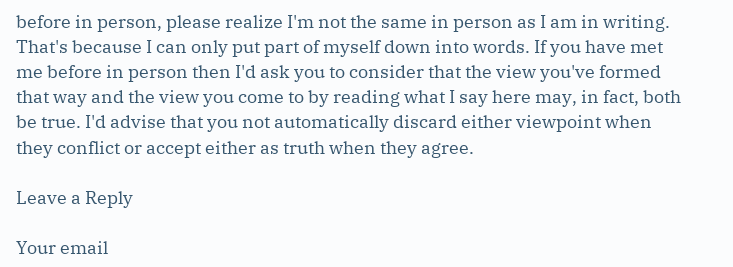before in person, please realize I'm not the same in person as I am in writing. That's because I can only put part of myself down into words. If you have met me before in person then I'd ask you to consider that the view you've formed that way and the view you come to by reading what I say here may, in fact, both be true. I'd advise that you not automatically discard either viewpoint when they conflict or accept either as truth when they agree.

Leave a Reply

Your email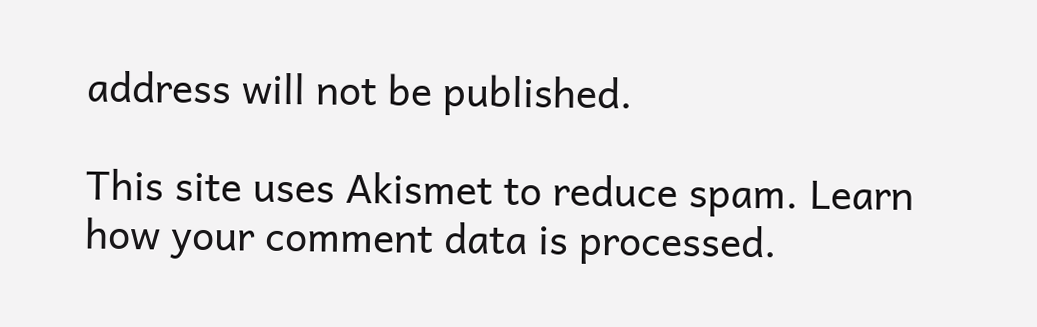address will not be published.

This site uses Akismet to reduce spam. Learn how your comment data is processed.